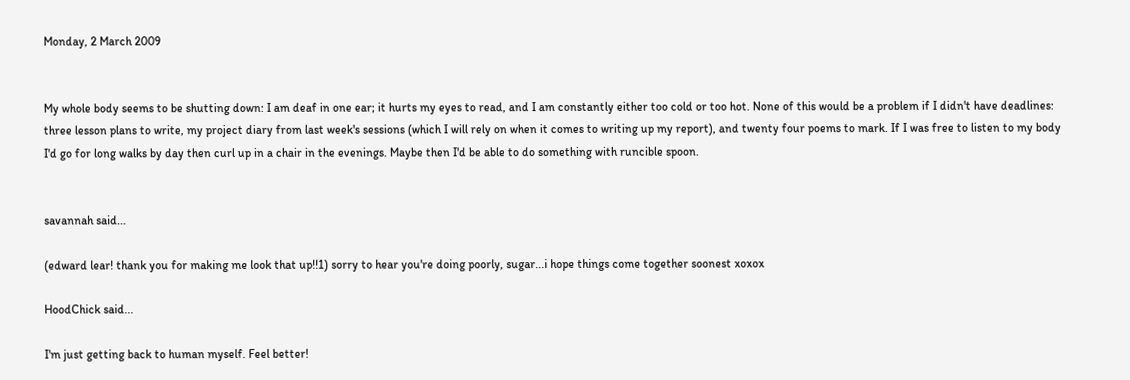Monday, 2 March 2009


My whole body seems to be shutting down: I am deaf in one ear; it hurts my eyes to read, and I am constantly either too cold or too hot. None of this would be a problem if I didn't have deadlines: three lesson plans to write, my project diary from last week's sessions (which I will rely on when it comes to writing up my report), and twenty four poems to mark. If I was free to listen to my body I'd go for long walks by day then curl up in a chair in the evenings. Maybe then I'd be able to do something with runcible spoon.


savannah said...

(edward lear! thank you for making me look that up!!1) sorry to hear you're doing poorly, sugar...i hope things come together soonest xoxox

HoodChick said...

I'm just getting back to human myself. Feel better!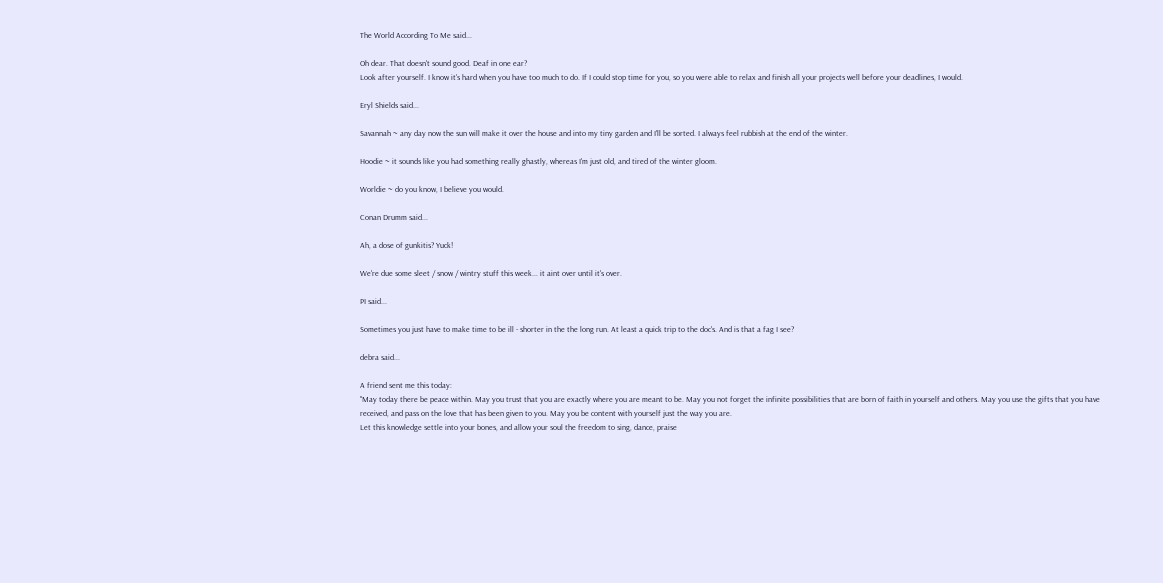The World According To Me said...

Oh dear. That doesn't sound good. Deaf in one ear?
Look after yourself. I know it's hard when you have too much to do. If I could stop time for you, so you were able to relax and finish all your projects well before your deadlines, I would.

Eryl Shields said...

Savannah ~ any day now the sun will make it over the house and into my tiny garden and I'll be sorted. I always feel rubbish at the end of the winter.

Hoodie ~ it sounds like you had something really ghastly, whereas I'm just old, and tired of the winter gloom.

Worldie ~ do you know, I believe you would.

Conan Drumm said...

Ah, a dose of gunkitis? Yuck!

We're due some sleet / snow / wintry stuff this week... it aint over until it's over.

PI said...

Sometimes you just have to make time to be ill - shorter in the the long run. At least a quick trip to the doc's. And is that a fag I see?

debra said...

A friend sent me this today:
"May today there be peace within. May you trust that you are exactly where you are meant to be. May you not forget the infinite possibilities that are born of faith in yourself and others. May you use the gifts that you have received, and pass on the love that has been given to you. May you be content with yourself just the way you are.
Let this knowledge settle into your bones, and allow your soul the freedom to sing, dance, praise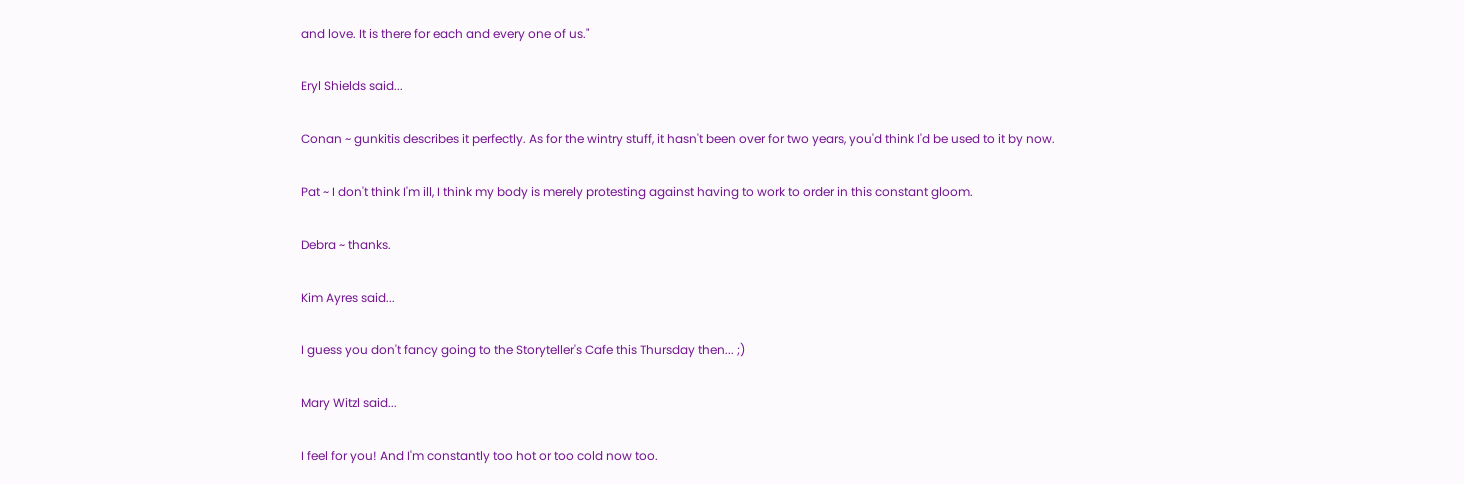and love. It is there for each and every one of us."

Eryl Shields said...

Conan ~ gunkitis describes it perfectly. As for the wintry stuff, it hasn't been over for two years, you'd think I'd be used to it by now.

Pat ~ I don't think I'm ill, I think my body is merely protesting against having to work to order in this constant gloom.

Debra ~ thanks.

Kim Ayres said...

I guess you don't fancy going to the Storyteller's Cafe this Thursday then... ;)

Mary Witzl said...

I feel for you! And I'm constantly too hot or too cold now too.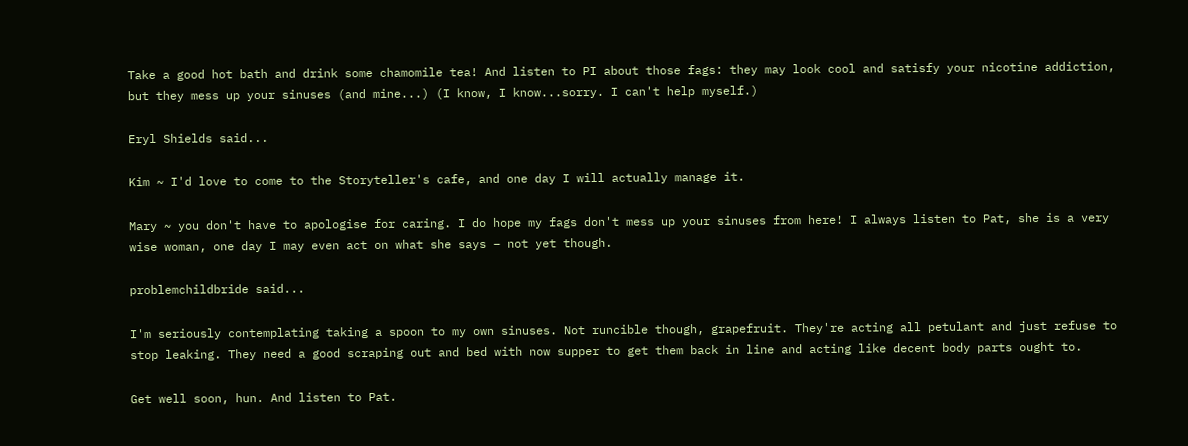Take a good hot bath and drink some chamomile tea! And listen to PI about those fags: they may look cool and satisfy your nicotine addiction, but they mess up your sinuses (and mine...) (I know, I know...sorry. I can't help myself.)

Eryl Shields said...

Kim ~ I'd love to come to the Storyteller's cafe, and one day I will actually manage it.

Mary ~ you don't have to apologise for caring. I do hope my fags don't mess up your sinuses from here! I always listen to Pat, she is a very wise woman, one day I may even act on what she says – not yet though.

problemchildbride said...

I'm seriously contemplating taking a spoon to my own sinuses. Not runcible though, grapefruit. They're acting all petulant and just refuse to stop leaking. They need a good scraping out and bed with now supper to get them back in line and acting like decent body parts ought to.

Get well soon, hun. And listen to Pat.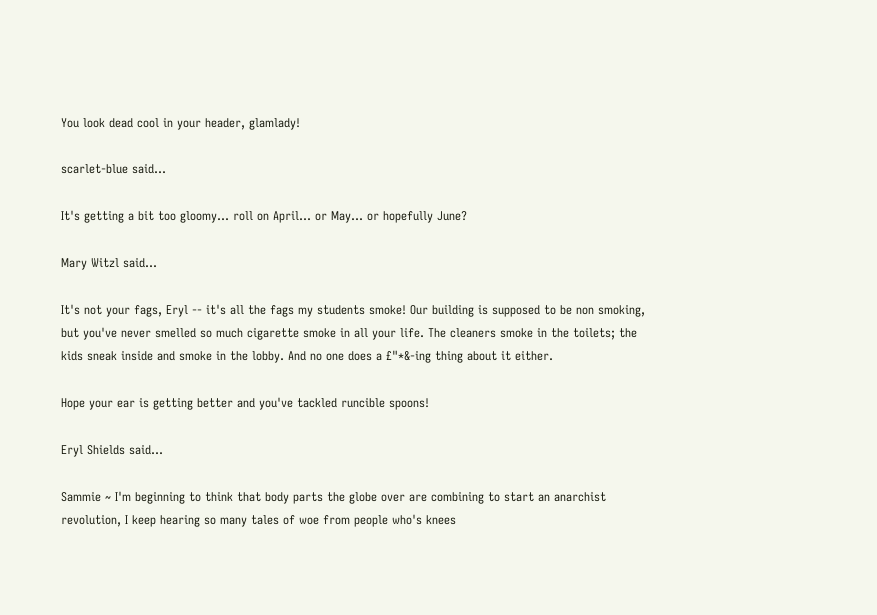You look dead cool in your header, glamlady!

scarlet-blue said...

It's getting a bit too gloomy... roll on April... or May... or hopefully June?

Mary Witzl said...

It's not your fags, Eryl -- it's all the fags my students smoke! Our building is supposed to be non smoking, but you've never smelled so much cigarette smoke in all your life. The cleaners smoke in the toilets; the kids sneak inside and smoke in the lobby. And no one does a £"*&-ing thing about it either.

Hope your ear is getting better and you've tackled runcible spoons!

Eryl Shields said...

Sammie ~ I'm beginning to think that body parts the globe over are combining to start an anarchist revolution, I keep hearing so many tales of woe from people who's knees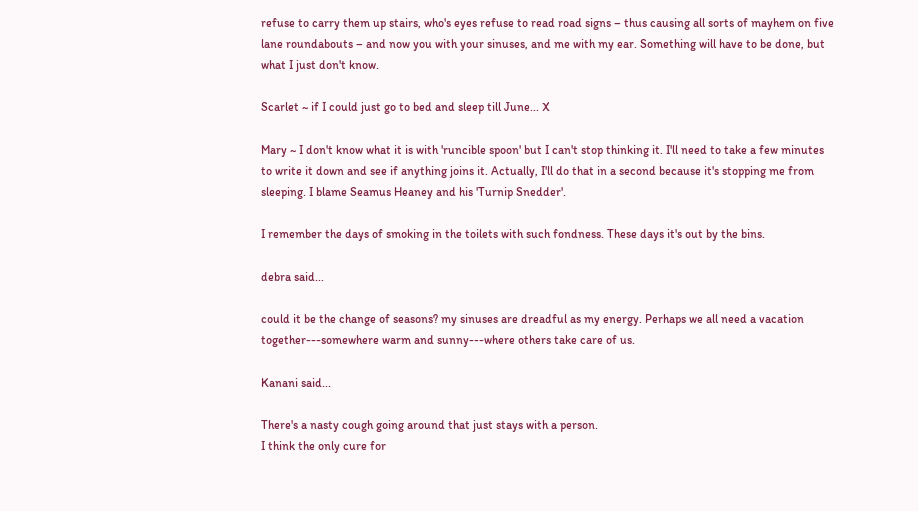refuse to carry them up stairs, who's eyes refuse to read road signs – thus causing all sorts of mayhem on five lane roundabouts – and now you with your sinuses, and me with my ear. Something will have to be done, but what I just don't know.

Scarlet ~ if I could just go to bed and sleep till June... X

Mary ~ I don't know what it is with 'runcible spoon' but I can't stop thinking it. I'll need to take a few minutes to write it down and see if anything joins it. Actually, I'll do that in a second because it's stopping me from sleeping. I blame Seamus Heaney and his 'Turnip Snedder'.

I remember the days of smoking in the toilets with such fondness. These days it's out by the bins.

debra said...

could it be the change of seasons? my sinuses are dreadful as my energy. Perhaps we all need a vacation together---somewhere warm and sunny---where others take care of us.

Kanani said...

There's a nasty cough going around that just stays with a person.
I think the only cure for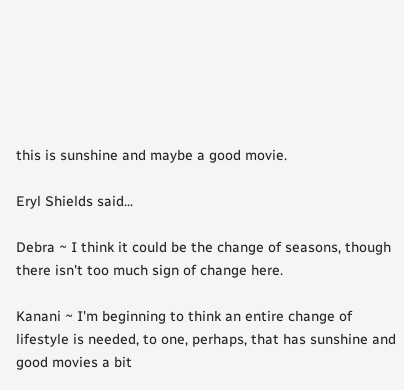this is sunshine and maybe a good movie.

Eryl Shields said...

Debra ~ I think it could be the change of seasons, though there isn't too much sign of change here.

Kanani ~ I'm beginning to think an entire change of lifestyle is needed, to one, perhaps, that has sunshine and good movies a bit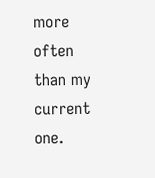more often than my current one.